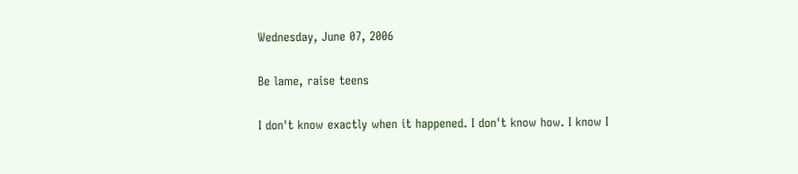Wednesday, June 07, 2006

Be lame, raise teens

I don't know exactly when it happened. I don't know how. I know I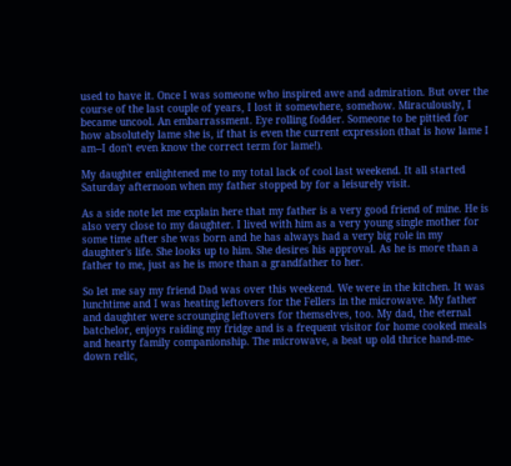used to have it. Once I was someone who inspired awe and admiration. But over the course of the last couple of years, I lost it somewhere, somehow. Miraculously, I became uncool. An embarrassment. Eye rolling fodder. Someone to be pittied for how absolutely lame she is, if that is even the current expression (that is how lame I am--I don't even know the correct term for lame!).

My daughter enlightened me to my total lack of cool last weekend. It all started Saturday afternoon when my father stopped by for a leisurely visit.

As a side note let me explain here that my father is a very good friend of mine. He is also very close to my daughter. I lived with him as a very young single mother for some time after she was born and he has always had a very big role in my daughter's life. She looks up to him. She desires his approval. As he is more than a father to me, just as he is more than a grandfather to her.

So let me say my friend Dad was over this weekend. We were in the kitchen. It was lunchtime and I was heating leftovers for the Fellers in the microwave. My father and daughter were scrounging leftovers for themselves, too. My dad, the eternal batchelor, enjoys raiding my fridge and is a frequent visitor for home cooked meals and hearty family companionship. The microwave, a beat up old thrice hand-me-down relic,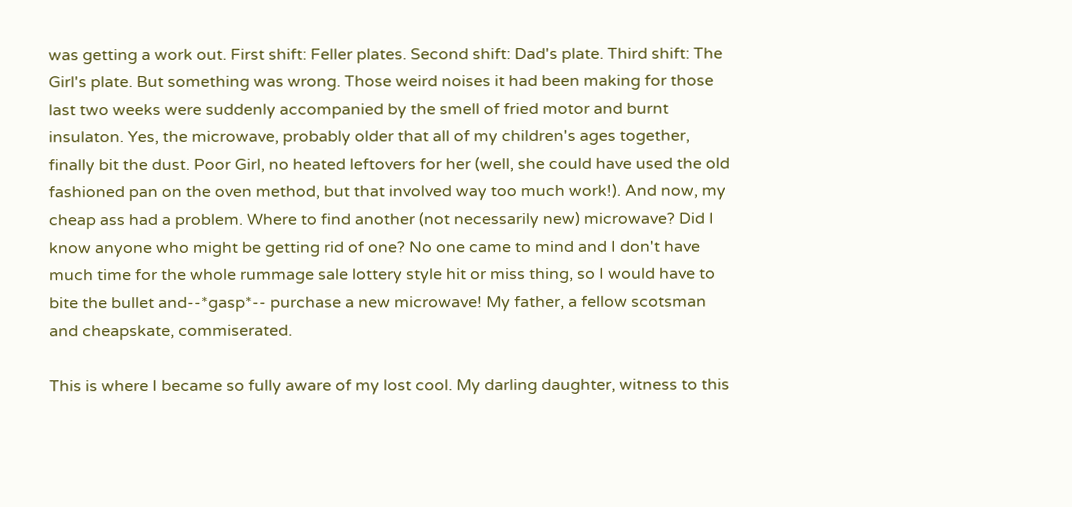was getting a work out. First shift: Feller plates. Second shift: Dad's plate. Third shift: The Girl's plate. But something was wrong. Those weird noises it had been making for those last two weeks were suddenly accompanied by the smell of fried motor and burnt insulaton. Yes, the microwave, probably older that all of my children's ages together, finally bit the dust. Poor Girl, no heated leftovers for her (well, she could have used the old fashioned pan on the oven method, but that involved way too much work!). And now, my cheap ass had a problem. Where to find another (not necessarily new) microwave? Did I know anyone who might be getting rid of one? No one came to mind and I don't have much time for the whole rummage sale lottery style hit or miss thing, so I would have to bite the bullet and--*gasp*-- purchase a new microwave! My father, a fellow scotsman and cheapskate, commiserated.

This is where I became so fully aware of my lost cool. My darling daughter, witness to this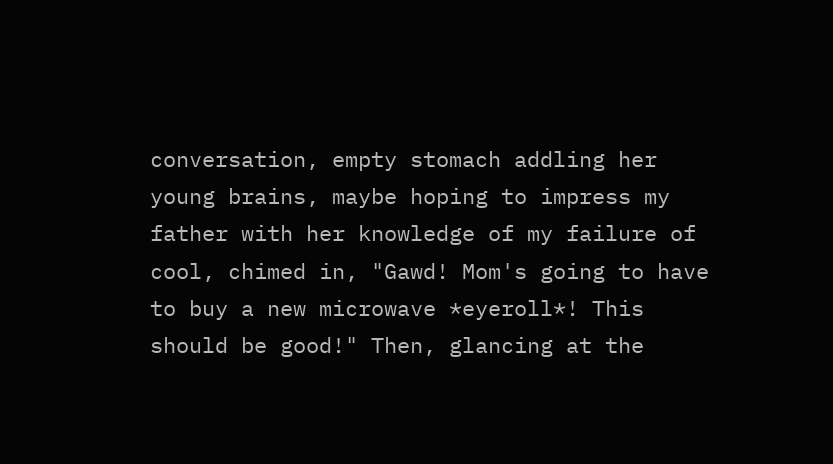conversation, empty stomach addling her young brains, maybe hoping to impress my father with her knowledge of my failure of cool, chimed in, "Gawd! Mom's going to have to buy a new microwave *eyeroll*! This should be good!" Then, glancing at the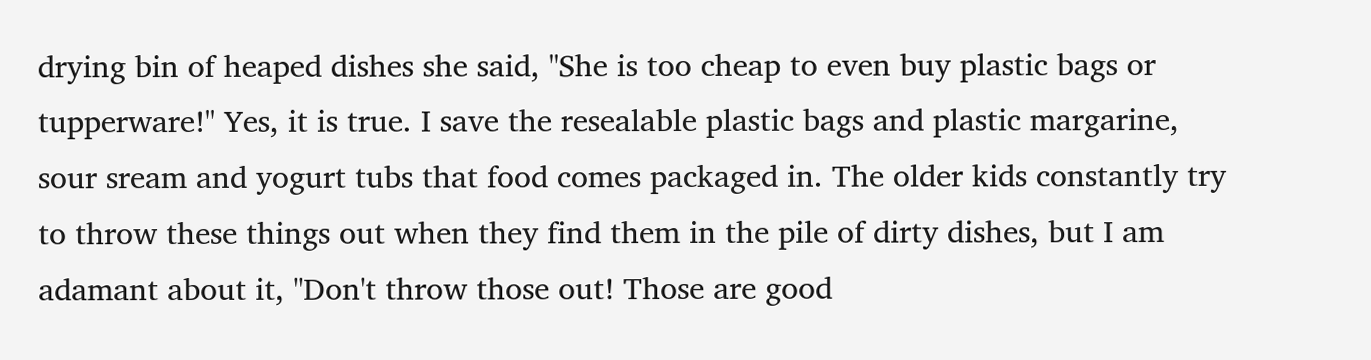drying bin of heaped dishes she said, "She is too cheap to even buy plastic bags or tupperware!" Yes, it is true. I save the resealable plastic bags and plastic margarine, sour sream and yogurt tubs that food comes packaged in. The older kids constantly try to throw these things out when they find them in the pile of dirty dishes, but I am adamant about it, "Don't throw those out! Those are good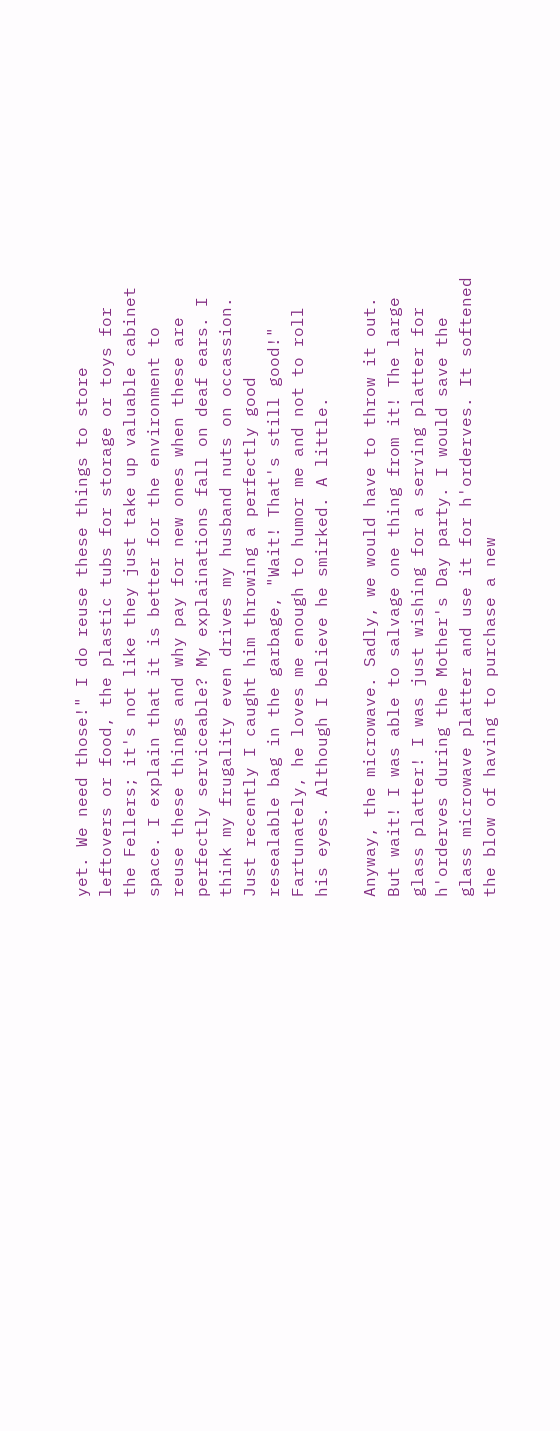yet. We need those!" I do reuse these things to store leftovers or food, the plastic tubs for storage or toys for the Fellers; it's not like they just take up valuable cabinet space. I explain that it is better for the environment to reuse these things and why pay for new ones when these are perfectly serviceable? My explainations fall on deaf ears. I think my frugality even drives my husband nuts on occassion. Just recently I caught him throwing a perfectly good resealable bag in the garbage, "Wait! That's still good!" Fartunately, he loves me enough to humor me and not to roll his eyes. Although I believe he smirked. A little.

Anyway, the microwave. Sadly, we would have to throw it out. But wait! I was able to salvage one thing from it! The large glass platter! I was just wishing for a serving platter for h'orderves during the Mother's Day party. I would save the glass microwave platter and use it for h'orderves. It softened the blow of having to purchase a new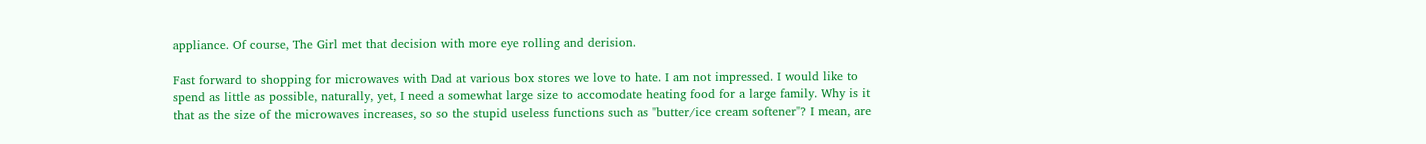appliance. Of course, The Girl met that decision with more eye rolling and derision.

Fast forward to shopping for microwaves with Dad at various box stores we love to hate. I am not impressed. I would like to spend as little as possible, naturally, yet, I need a somewhat large size to accomodate heating food for a large family. Why is it that as the size of the microwaves increases, so so the stupid useless functions such as "butter/ice cream softener"? I mean, are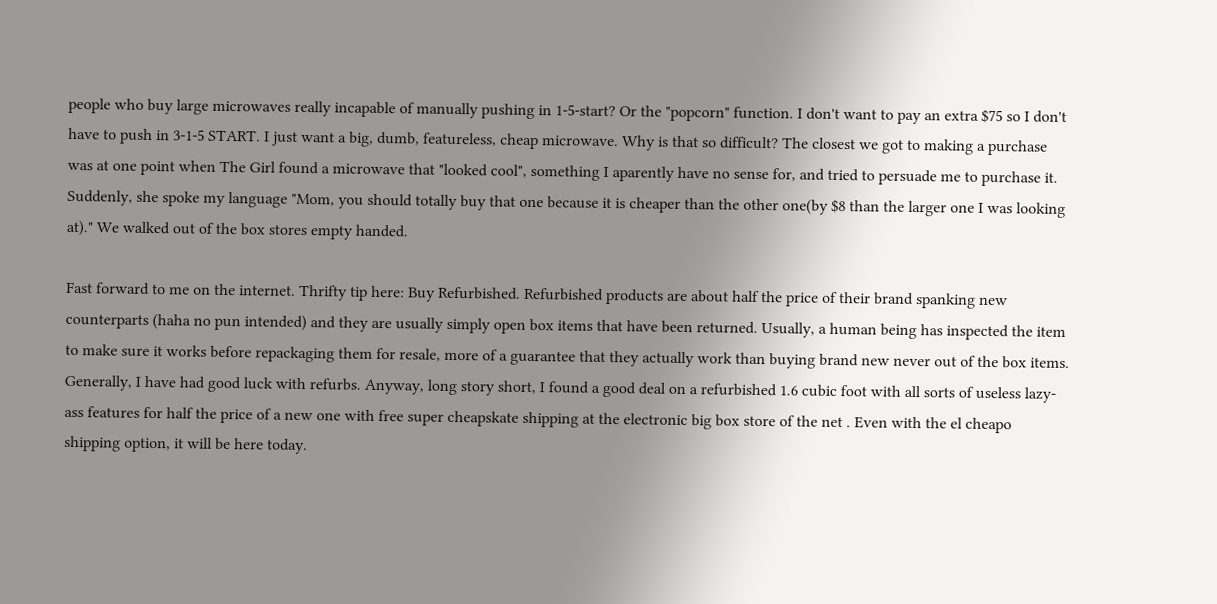people who buy large microwaves really incapable of manually pushing in 1-5-start? Or the "popcorn" function. I don't want to pay an extra $75 so I don't have to push in 3-1-5 START. I just want a big, dumb, featureless, cheap microwave. Why is that so difficult? The closest we got to making a purchase was at one point when The Girl found a microwave that "looked cool", something I aparently have no sense for, and tried to persuade me to purchase it. Suddenly, she spoke my language "Mom, you should totally buy that one because it is cheaper than the other one(by $8 than the larger one I was looking at)." We walked out of the box stores empty handed.

Fast forward to me on the internet. Thrifty tip here: Buy Refurbished. Refurbished products are about half the price of their brand spanking new counterparts (haha no pun intended) and they are usually simply open box items that have been returned. Usually, a human being has inspected the item to make sure it works before repackaging them for resale, more of a guarantee that they actually work than buying brand new never out of the box items. Generally, I have had good luck with refurbs. Anyway, long story short, I found a good deal on a refurbished 1.6 cubic foot with all sorts of useless lazy-ass features for half the price of a new one with free super cheapskate shipping at the electronic big box store of the net . Even with the el cheapo shipping option, it will be here today.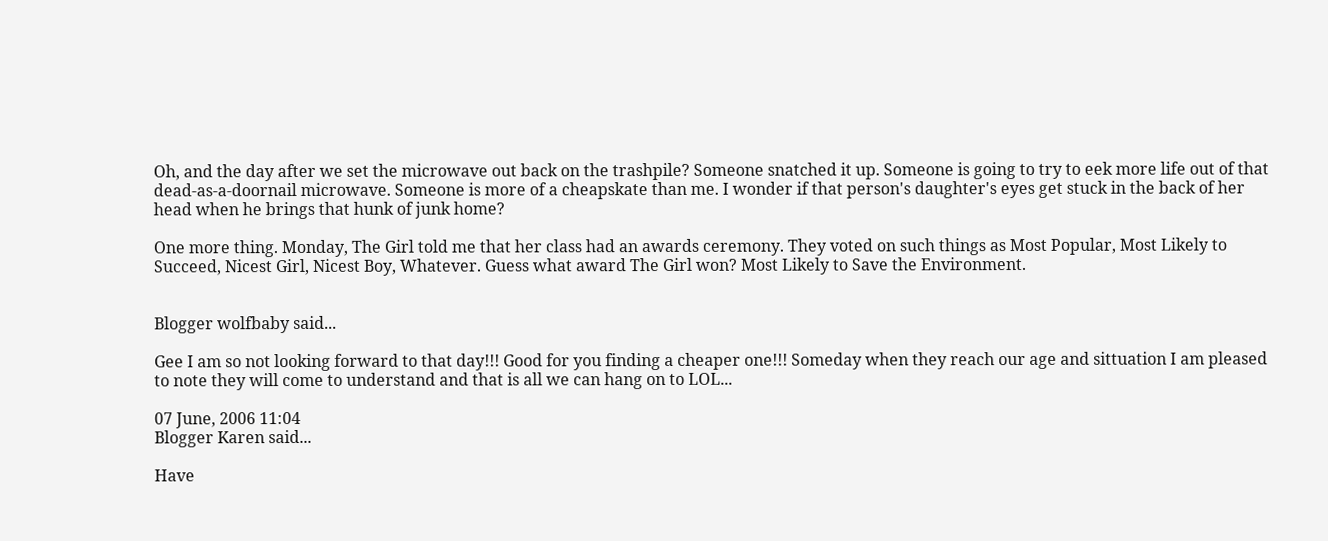Oh, and the day after we set the microwave out back on the trashpile? Someone snatched it up. Someone is going to try to eek more life out of that dead-as-a-doornail microwave. Someone is more of a cheapskate than me. I wonder if that person's daughter's eyes get stuck in the back of her head when he brings that hunk of junk home?

One more thing. Monday, The Girl told me that her class had an awards ceremony. They voted on such things as Most Popular, Most Likely to Succeed, Nicest Girl, Nicest Boy, Whatever. Guess what award The Girl won? Most Likely to Save the Environment.


Blogger wolfbaby said...

Gee I am so not looking forward to that day!!! Good for you finding a cheaper one!!! Someday when they reach our age and sittuation I am pleased to note they will come to understand and that is all we can hang on to LOL...

07 June, 2006 11:04
Blogger Karen said...

Have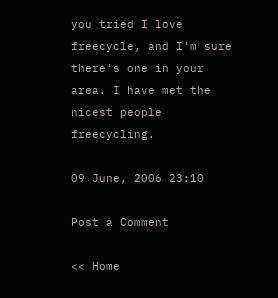you tried I love freecycle, and I'm sure there's one in your area. I have met the nicest people freecycling.

09 June, 2006 23:10

Post a Comment

<< Home